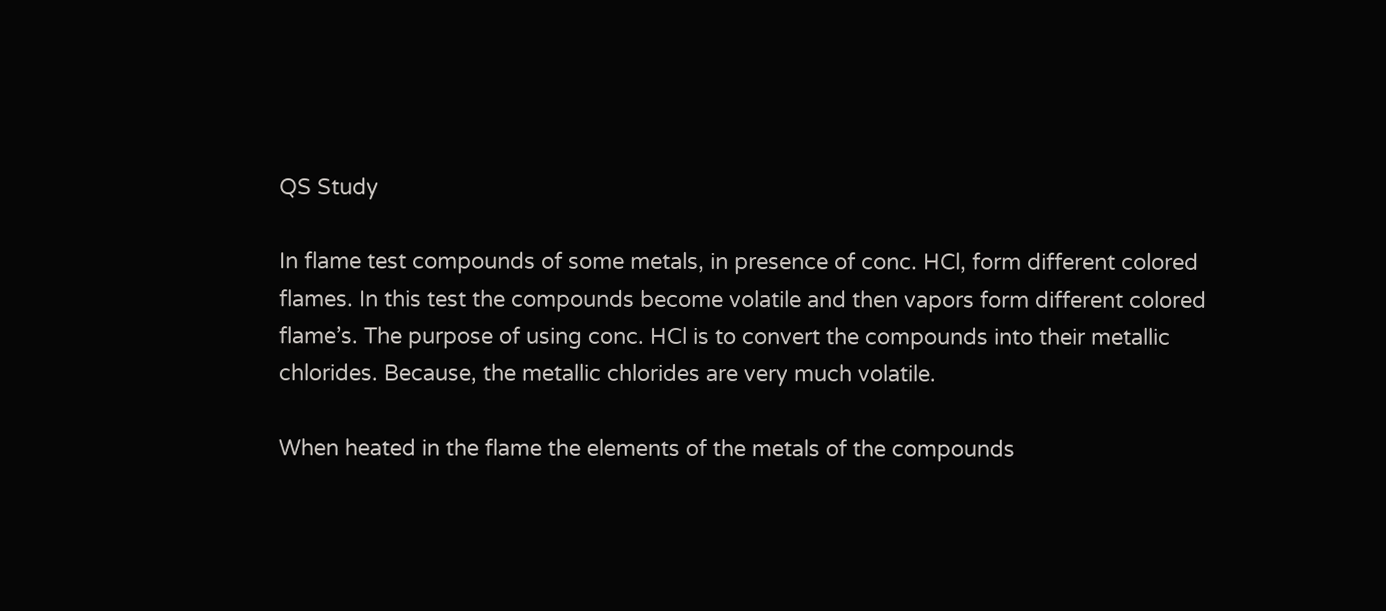QS Study

In flame test compounds of some metals, in presence of conc. HCl, form different colored flames. In this test the compounds become volatile and then vapors form different colored flame’s. The purpose of using conc. HCl is to convert the compounds into their metallic chlorides. Because, the metallic chlorides are very much volatile.

When heated in the flame the elements of the metals of the compounds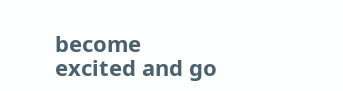become excited and go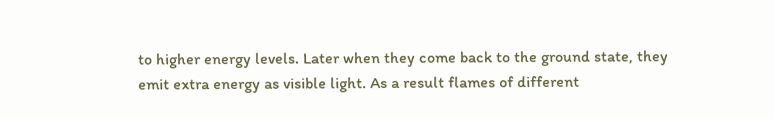to higher energy levels. Later when they come back to the ground state, they emit extra energy as visible light. As a result flames of different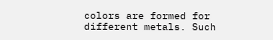colors are formed for different metals. Such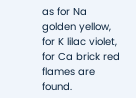as for Na golden yellow, for K lilac violet, for Ca brick red flames are found.